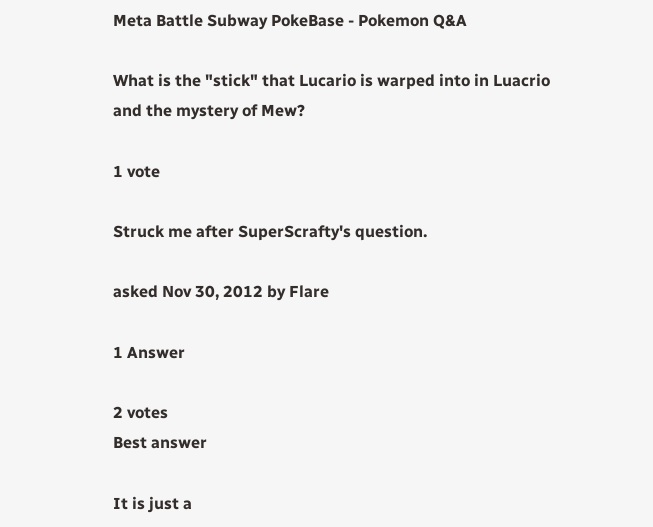Meta Battle Subway PokeBase - Pokemon Q&A

What is the "stick" that Lucario is warped into in Luacrio and the mystery of Mew?

1 vote

Struck me after SuperScrafty's question.

asked Nov 30, 2012 by Flare

1 Answer

2 votes
Best answer

It is just a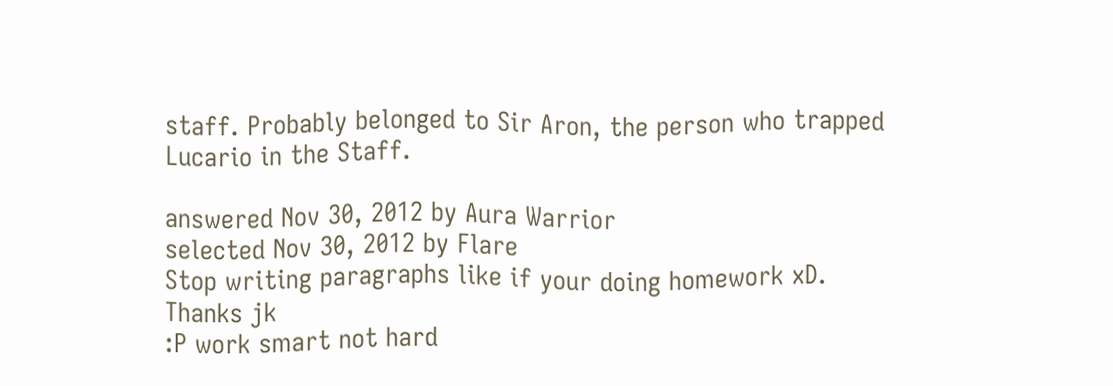staff. Probably belonged to Sir Aron, the person who trapped Lucario in the Staff.

answered Nov 30, 2012 by Aura Warrior
selected Nov 30, 2012 by Flare
Stop writing paragraphs like if your doing homework xD. Thanks jk
:P work smart not hard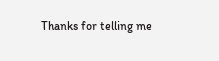Thanks for telling me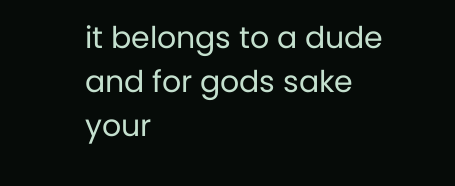it belongs to a dude and for gods sake your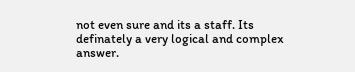not even sure and its a staff. Its definately a very logical and complex answer.